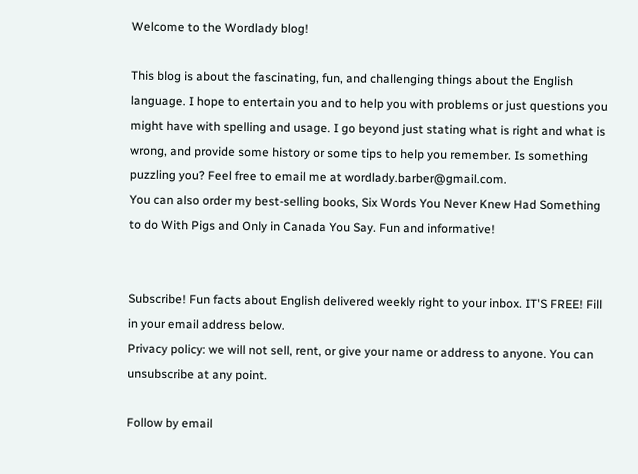Welcome to the Wordlady blog!

This blog is about the fascinating, fun, and challenging things about the English language. I hope to entertain you and to help you with problems or just questions you might have with spelling and usage. I go beyond just stating what is right and what is wrong, and provide some history or some tips to help you remember. Is something puzzling you? Feel free to email me at wordlady.barber@gmail.com.
You can also order my best-selling books, Six Words You Never Knew Had Something to do With Pigs and Only in Canada You Say. Fun and informative!


Subscribe! Fun facts about English delivered weekly right to your inbox. IT'S FREE! Fill in your email address below.
Privacy policy: we will not sell, rent, or give your name or address to anyone. You can unsubscribe at any point.

Follow by email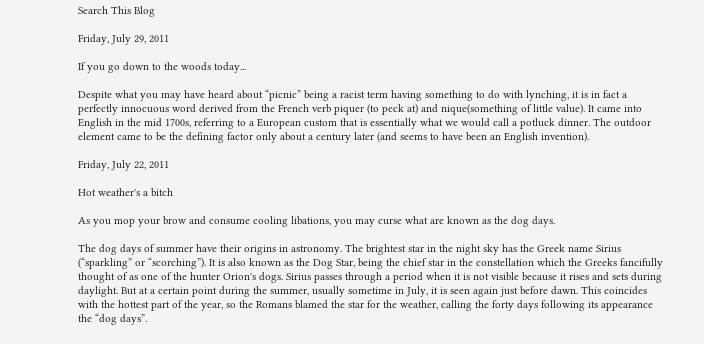Search This Blog

Friday, July 29, 2011

If you go down to the woods today...

Despite what you may have heard about “picnic” being a racist term having something to do with lynching, it is in fact a perfectly innocuous word derived from the French verb piquer (to peck at) and nique(something of little value). It came into English in the mid 1700s, referring to a European custom that is essentially what we would call a potluck dinner. The outdoor element came to be the defining factor only about a century later (and seems to have been an English invention).

Friday, July 22, 2011

Hot weather's a bitch

As you mop your brow and consume cooling libations, you may curse what are known as the dog days.

The dog days of summer have their origins in astronomy. The brightest star in the night sky has the Greek name Sirius (“sparkling” or “scorching”). It is also known as the Dog Star, being the chief star in the constellation which the Greeks fancifully thought of as one of the hunter Orion's dogs. Sirius passes through a period when it is not visible because it rises and sets during daylight. But at a certain point during the summer, usually sometime in July, it is seen again just before dawn. This coincides with the hottest part of the year, so the Romans blamed the star for the weather, calling the forty days following its appearance the “dog days”.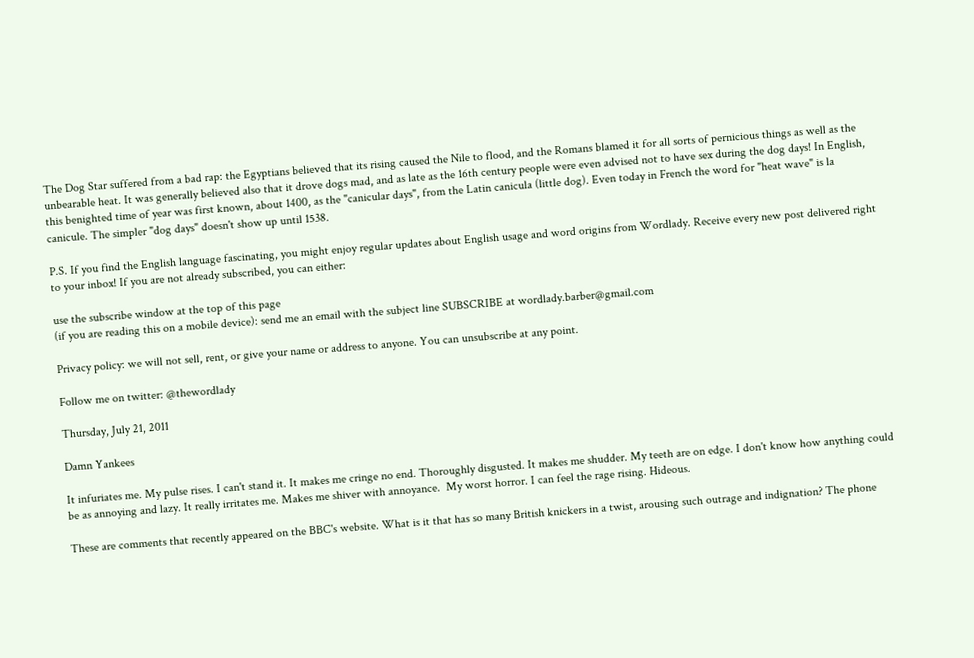The Dog Star suffered from a bad rap: the Egyptians believed that its rising caused the Nile to flood, and the Romans blamed it for all sorts of pernicious things as well as the unbearable heat. It was generally believed also that it drove dogs mad, and as late as the 16th century people were even advised not to have sex during the dog days! In English, this benighted time of year was first known, about 1400, as the "canicular days", from the Latin canicula (little dog). Even today in French the word for "heat wave" is la canicule. The simpler "dog days" doesn't show up until 1538.

P.S. If you find the English language fascinating, you might enjoy regular updates about English usage and word origins from Wordlady. Receive every new post delivered right to your inbox! If you are not already subscribed, you can either:

use the subscribe window at the top of this page
(if you are reading this on a mobile device): send me an email with the subject line SUBSCRIBE at wordlady.barber@gmail.com

Privacy policy: we will not sell, rent, or give your name or address to anyone. You can unsubscribe at any point.

Follow me on twitter: @thewordlady

Thursday, July 21, 2011

Damn Yankees

It infuriates me. My pulse rises. I can't stand it. It makes me cringe no end. Thoroughly disgusted. It makes me shudder. My teeth are on edge. I don't know how anything could be as annoying and lazy. It really irritates me. Makes me shiver with annoyance.  My worst horror. I can feel the rage rising. Hideous.

These are comments that recently appeared on the BBC's website. What is it that has so many British knickers in a twist, arousing such outrage and indignation? The phone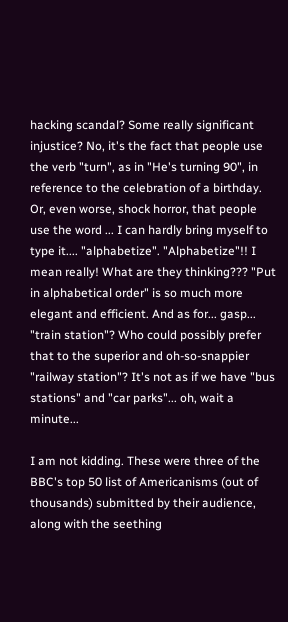hacking scandal? Some really significant injustice? No, it's the fact that people use the verb "turn", as in "He's turning 90", in reference to the celebration of a birthday. Or, even worse, shock horror, that people use the word ... I can hardly bring myself to type it.... "alphabetize". "Alphabetize"!! I mean really! What are they thinking??? "Put in alphabetical order" is so much more elegant and efficient. And as for... gasp... "train station"? Who could possibly prefer that to the superior and oh-so-snappier "railway station"? It's not as if we have "bus stations" and "car parks"... oh, wait a minute...

I am not kidding. These were three of the BBC's top 50 list of Americanisms (out of thousands) submitted by their audience, along with the seething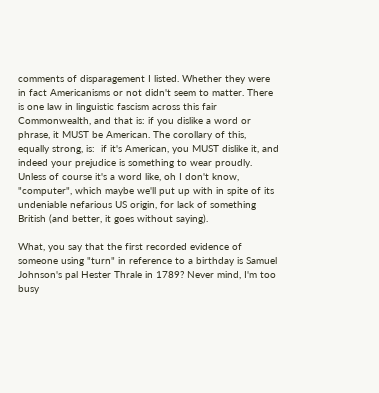comments of disparagement I listed. Whether they were in fact Americanisms or not didn't seem to matter. There is one law in linguistic fascism across this fair Commonwealth, and that is: if you dislike a word or phrase, it MUST be American. The corollary of this, equally strong, is:  if it's American, you MUST dislike it, and indeed your prejudice is something to wear proudly.  Unless of course it's a word like, oh I don't know, "computer", which maybe we'll put up with in spite of its undeniable nefarious US origin, for lack of something British (and better, it goes without saying).

What, you say that the first recorded evidence of someone using "turn" in reference to a birthday is Samuel Johnson's pal Hester Thrale in 1789? Never mind, I'm too busy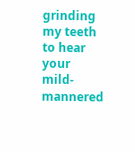grinding my teeth to hear your mild-mannered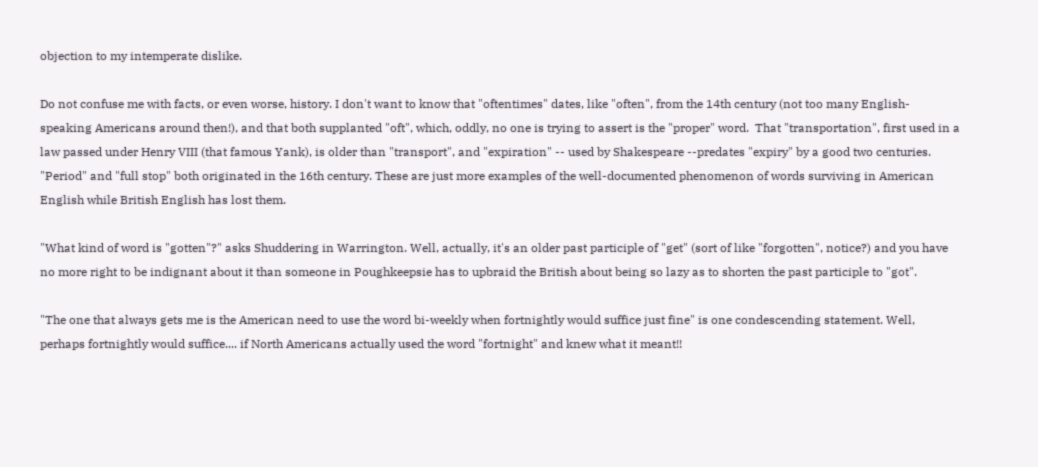objection to my intemperate dislike.

Do not confuse me with facts, or even worse, history. I don't want to know that "oftentimes" dates, like "often", from the 14th century (not too many English-speaking Americans around then!), and that both supplanted "oft", which, oddly, no one is trying to assert is the "proper" word.  That "transportation", first used in a law passed under Henry VIII (that famous Yank), is older than "transport", and "expiration" -- used by Shakespeare --predates "expiry" by a good two centuries. "Period" and "full stop" both originated in the 16th century. These are just more examples of the well-documented phenomenon of words surviving in American English while British English has lost them.

"What kind of word is "gotten"?" asks Shuddering in Warrington. Well, actually, it's an older past participle of "get" (sort of like "forgotten", notice?) and you have no more right to be indignant about it than someone in Poughkeepsie has to upbraid the British about being so lazy as to shorten the past participle to "got".

"The one that always gets me is the American need to use the word bi-weekly when fortnightly would suffice just fine" is one condescending statement. Well, perhaps fortnightly would suffice.... if North Americans actually used the word "fortnight" and knew what it meant!!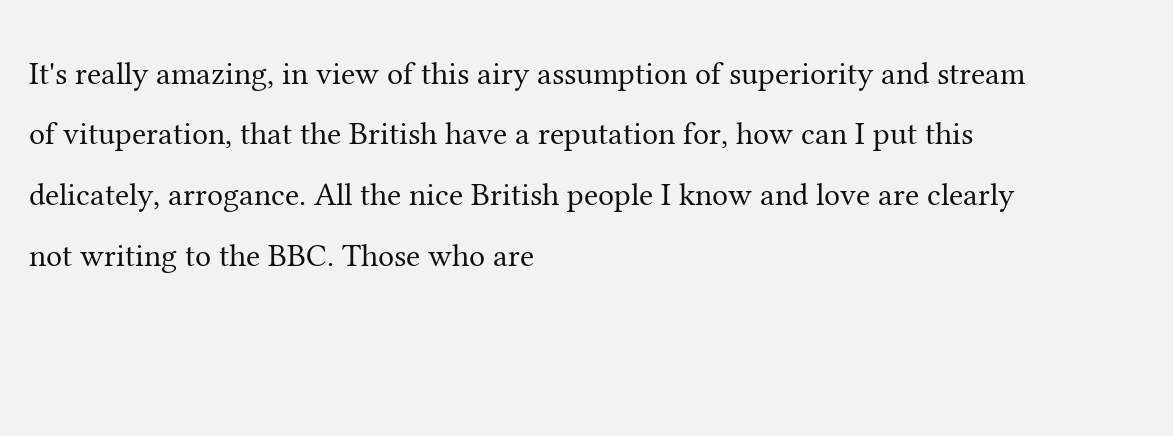It's really amazing, in view of this airy assumption of superiority and stream of vituperation, that the British have a reputation for, how can I put this delicately, arrogance. All the nice British people I know and love are clearly not writing to the BBC. Those who are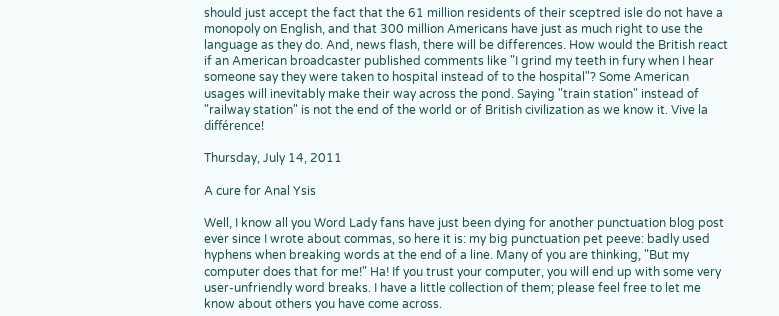should just accept the fact that the 61 million residents of their sceptred isle do not have a monopoly on English, and that 300 million Americans have just as much right to use the language as they do. And, news flash, there will be differences. How would the British react if an American broadcaster published comments like "I grind my teeth in fury when I hear someone say they were taken to hospital instead of to the hospital"? Some American usages will inevitably make their way across the pond. Saying "train station" instead of "railway station" is not the end of the world or of British civilization as we know it. Vive la différence!

Thursday, July 14, 2011

A cure for Anal Ysis

Well, I know all you Word Lady fans have just been dying for another punctuation blog post ever since I wrote about commas, so here it is: my big punctuation pet peeve: badly used hyphens when breaking words at the end of a line. Many of you are thinking, "But my computer does that for me!" Ha! If you trust your computer, you will end up with some very user-unfriendly word breaks. I have a little collection of them; please feel free to let me know about others you have come across.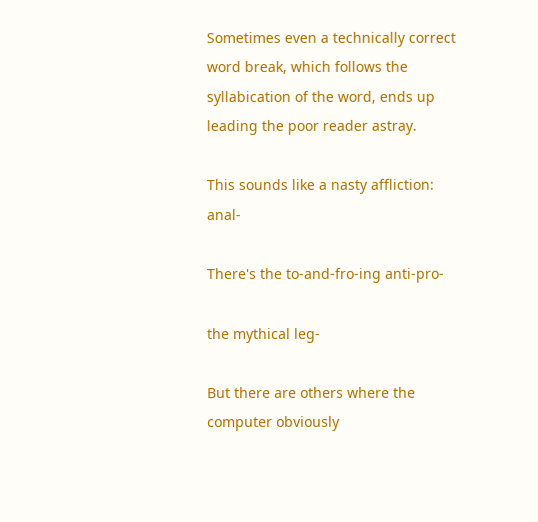Sometimes even a technically correct word break, which follows the syllabication of the word, ends up leading the poor reader astray.

This sounds like a nasty affliction:  anal-

There's the to-and-fro-ing anti-pro-

the mythical leg-

But there are others where the computer obviously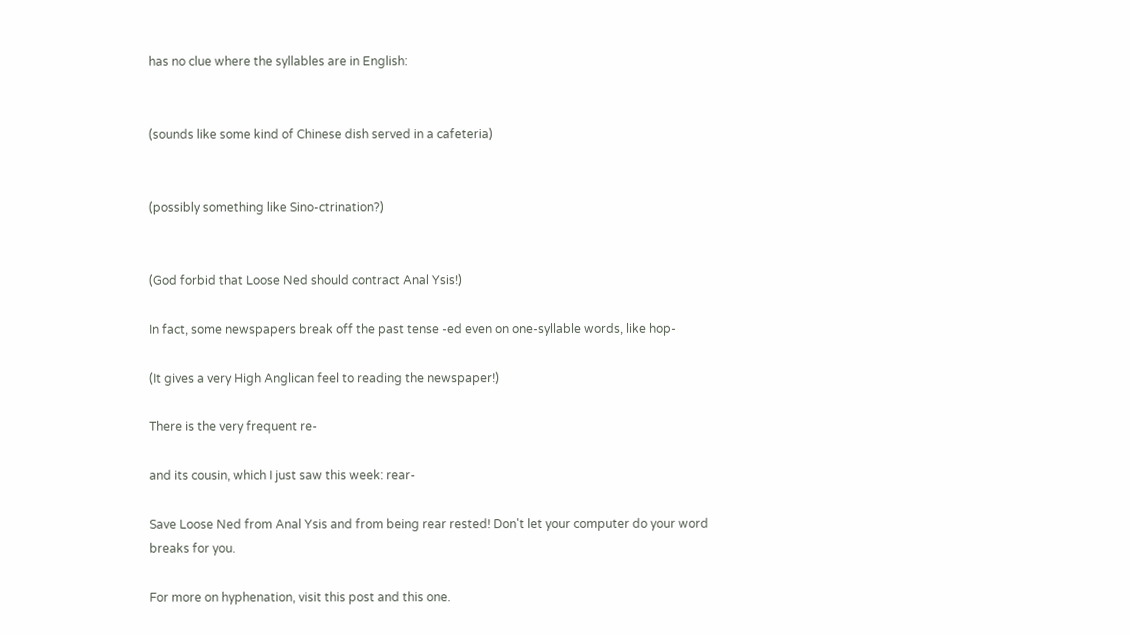has no clue where the syllables are in English:


(sounds like some kind of Chinese dish served in a cafeteria)


(possibly something like Sino-ctrination?)


(God forbid that Loose Ned should contract Anal Ysis!)

In fact, some newspapers break off the past tense -ed even on one-syllable words, like hop-

(It gives a very High Anglican feel to reading the newspaper!)

There is the very frequent re-

and its cousin, which I just saw this week: rear-

Save Loose Ned from Anal Ysis and from being rear rested! Don't let your computer do your word breaks for you.

For more on hyphenation, visit this post and this one.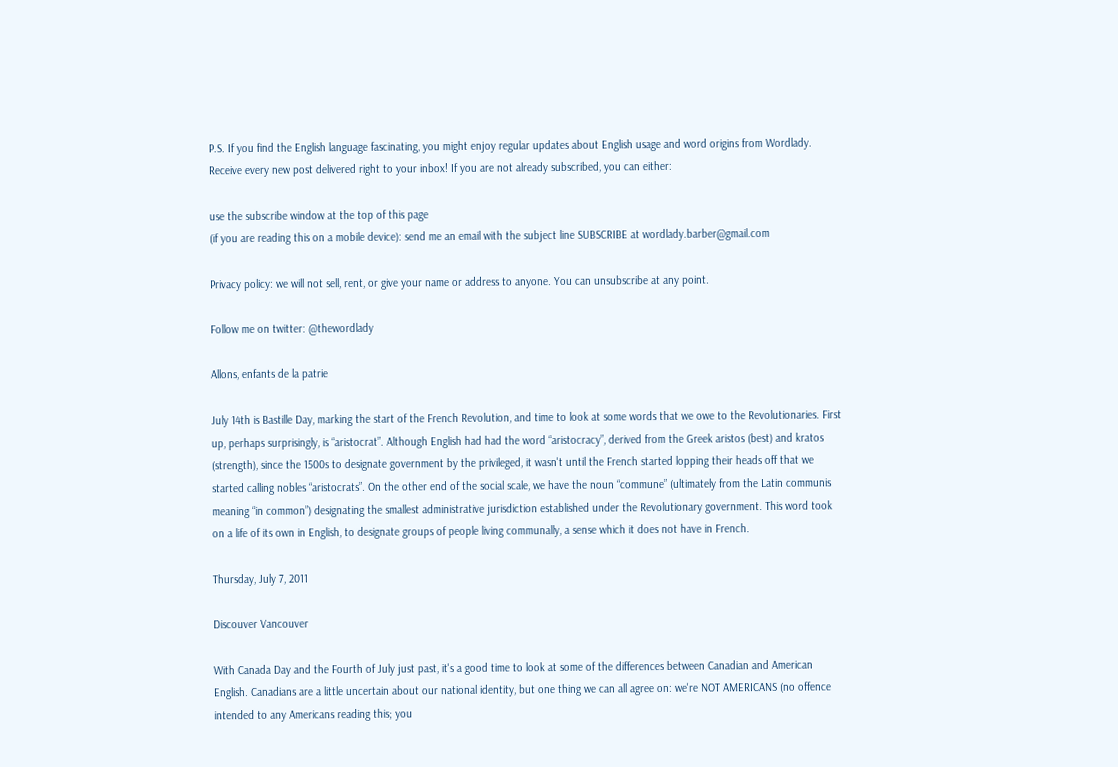P.S. If you find the English language fascinating, you might enjoy regular updates about English usage and word origins from Wordlady. Receive every new post delivered right to your inbox! If you are not already subscribed, you can either:

use the subscribe window at the top of this page
(if you are reading this on a mobile device): send me an email with the subject line SUBSCRIBE at wordlady.barber@gmail.com

Privacy policy: we will not sell, rent, or give your name or address to anyone. You can unsubscribe at any point.

Follow me on twitter: @thewordlady

Allons, enfants de la patrie

July 14th is Bastille Day, marking the start of the French Revolution, and time to look at some words that we owe to the Revolutionaries. First up, perhaps surprisingly, is “aristocrat”. Although English had had the word “aristocracy”, derived from the Greek aristos (best) and kratos (strength), since the 1500s to designate government by the privileged, it wasn't until the French started lopping their heads off that we started calling nobles “aristocrats”. On the other end of the social scale, we have the noun “commune” (ultimately from the Latin communis meaning “in common”) designating the smallest administrative jurisdiction established under the Revolutionary government. This word took on a life of its own in English, to designate groups of people living communally, a sense which it does not have in French.

Thursday, July 7, 2011

Discouver Vancouver

With Canada Day and the Fourth of July just past, it's a good time to look at some of the differences between Canadian and American English. Canadians are a little uncertain about our national identity, but one thing we can all agree on: we're NOT AMERICANS (no offence intended to any Americans reading this; you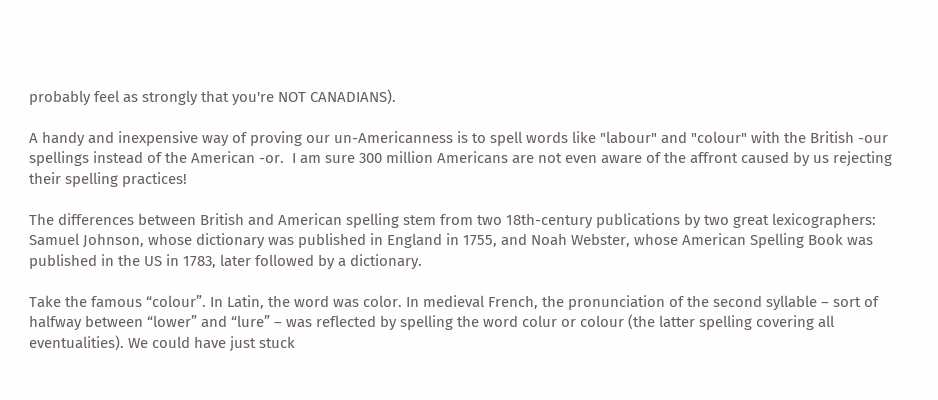probably feel as strongly that you're NOT CANADIANS).

A handy and inexpensive way of proving our un-Americanness is to spell words like "labour" and "colour" with the British -our spellings instead of the American -or.  I am sure 300 million Americans are not even aware of the affront caused by us rejecting their spelling practices!

The differences between British and American spelling stem from two 18th-century publications by two great lexicographers: Samuel Johnson, whose dictionary was published in England in 1755, and Noah Webster, whose American Spelling Book was published in the US in 1783, later followed by a dictionary.

Take the famous “colour”. In Latin, the word was color. In medieval French, the pronunciation of the second syllable – sort of halfway between “lower” and “lure” – was reflected by spelling the word colur or colour (the latter spelling covering all eventualities). We could have just stuck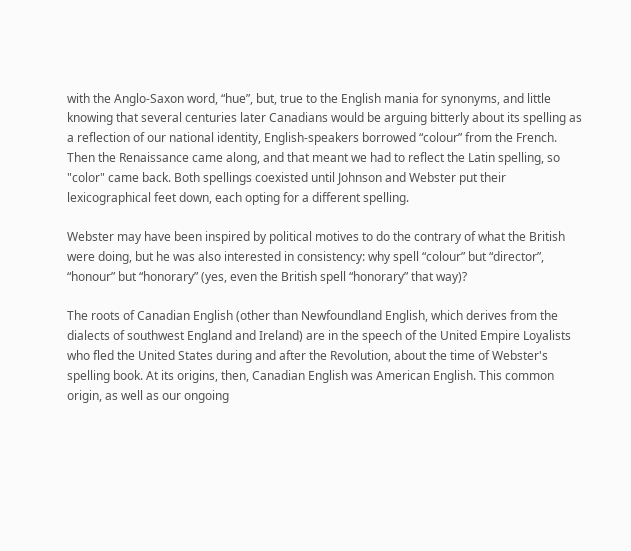with the Anglo-Saxon word, “hue”, but, true to the English mania for synonyms, and little knowing that several centuries later Canadians would be arguing bitterly about its spelling as a reflection of our national identity, English-speakers borrowed “colour” from the French. Then the Renaissance came along, and that meant we had to reflect the Latin spelling, so "color" came back. Both spellings coexisted until Johnson and Webster put their lexicographical feet down, each opting for a different spelling.

Webster may have been inspired by political motives to do the contrary of what the British were doing, but he was also interested in consistency: why spell “colour” but “director”, “honour” but “honorary” (yes, even the British spell “honorary” that way)?

The roots of Canadian English (other than Newfoundland English, which derives from the dialects of southwest England and Ireland) are in the speech of the United Empire Loyalists who fled the United States during and after the Revolution, about the time of Webster's spelling book. At its origins, then, Canadian English was American English. This common origin, as well as our ongoing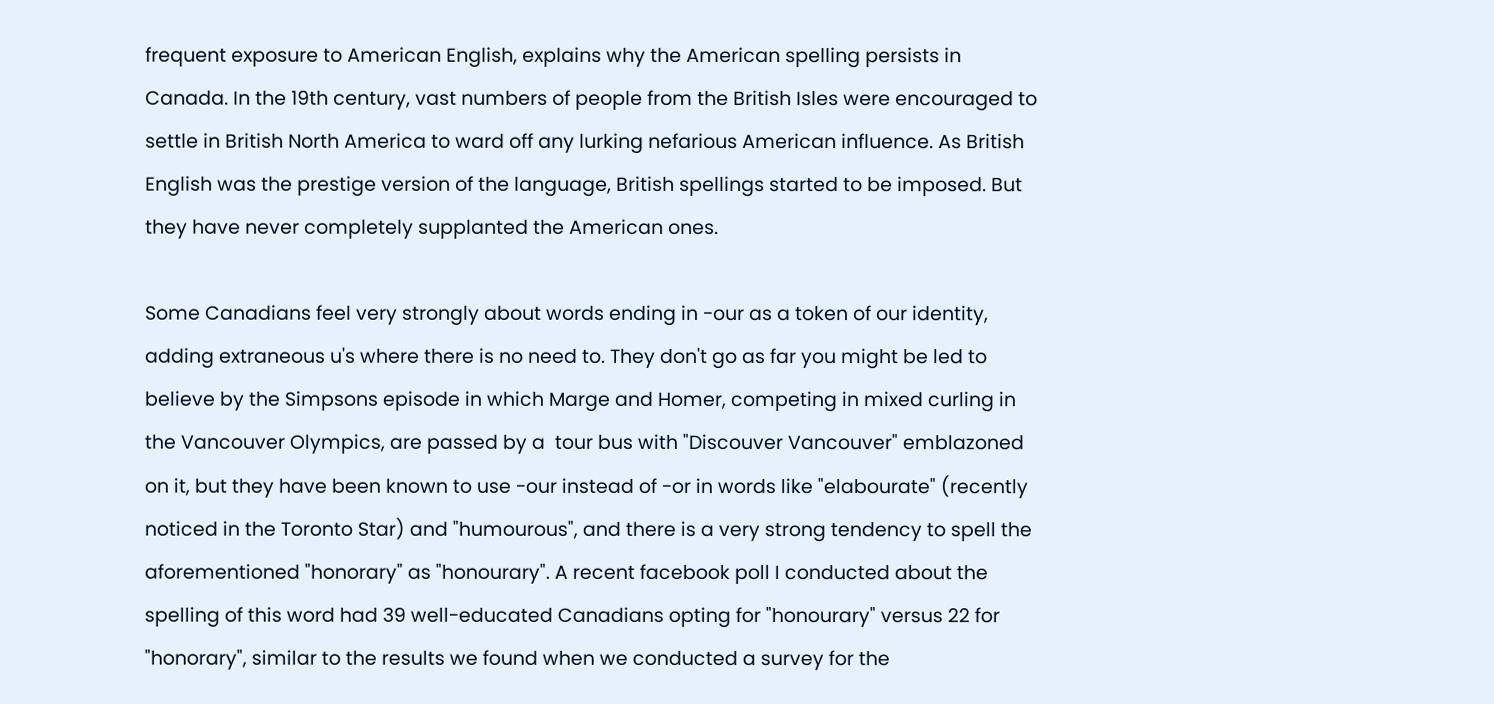frequent exposure to American English, explains why the American spelling persists in Canada. In the 19th century, vast numbers of people from the British Isles were encouraged to settle in British North America to ward off any lurking nefarious American influence. As British English was the prestige version of the language, British spellings started to be imposed. But they have never completely supplanted the American ones.

Some Canadians feel very strongly about words ending in -our as a token of our identity, adding extraneous u's where there is no need to. They don't go as far you might be led to believe by the Simpsons episode in which Marge and Homer, competing in mixed curling in the Vancouver Olympics, are passed by a  tour bus with "Discouver Vancouver" emblazoned  on it, but they have been known to use -our instead of -or in words like "elabourate" (recently noticed in the Toronto Star) and "humourous", and there is a very strong tendency to spell the aforementioned "honorary" as "honourary". A recent facebook poll I conducted about the spelling of this word had 39 well-educated Canadians opting for "honourary" versus 22 for "honorary", similar to the results we found when we conducted a survey for the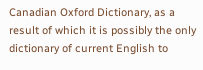Canadian Oxford Dictionary, as a result of which it is possibly the only dictionary of current English to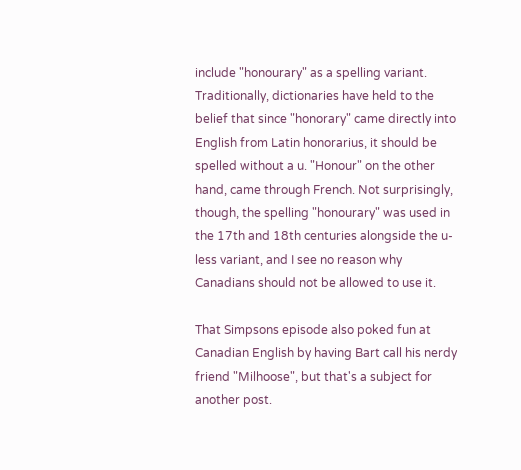include "honourary" as a spelling variant. Traditionally, dictionaries have held to the belief that since "honorary" came directly into English from Latin honorarius, it should be spelled without a u. "Honour" on the other hand, came through French. Not surprisingly, though, the spelling "honourary" was used in the 17th and 18th centuries alongside the u-less variant, and I see no reason why Canadians should not be allowed to use it.

That Simpsons episode also poked fun at Canadian English by having Bart call his nerdy friend "Milhoose", but that's a subject for another post.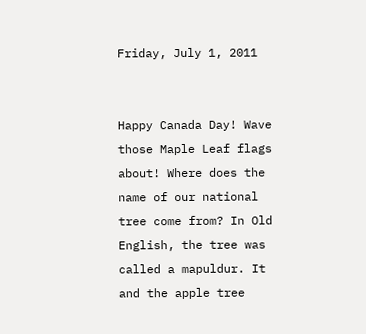Friday, July 1, 2011


Happy Canada Day! Wave those Maple Leaf flags about! Where does the name of our national tree come from? In Old English, the tree was called a mapuldur. It and the apple tree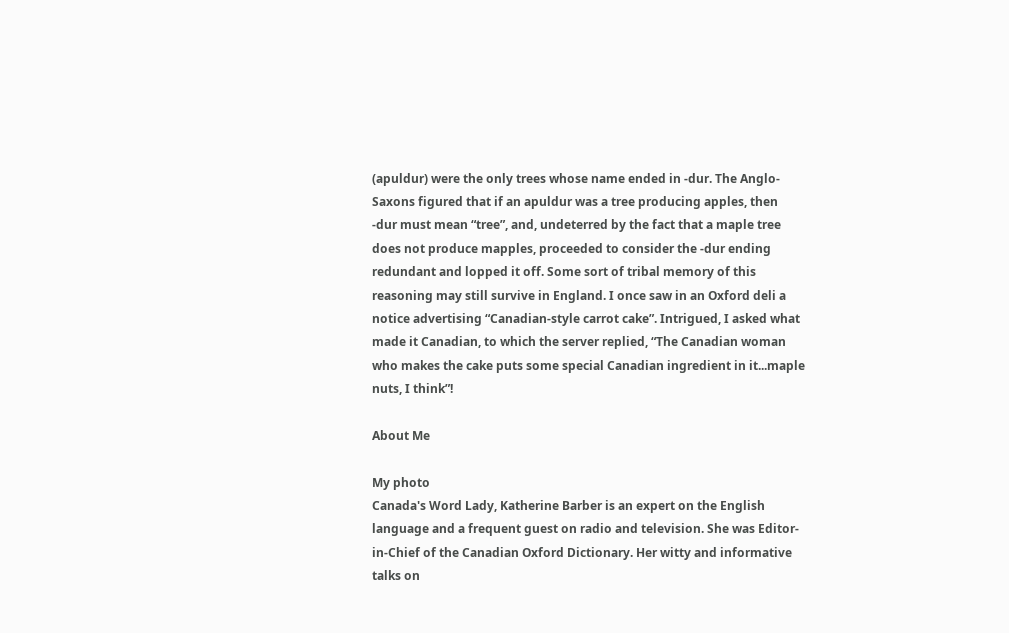(apuldur) were the only trees whose name ended in -dur. The Anglo-Saxons figured that if an apuldur was a tree producing apples, then -dur must mean “tree”, and, undeterred by the fact that a maple tree does not produce mapples, proceeded to consider the -dur ending redundant and lopped it off. Some sort of tribal memory of this reasoning may still survive in England. I once saw in an Oxford deli a notice advertising “Canadian-style carrot cake”. Intrigued, I asked what made it Canadian, to which the server replied, “The Canadian woman who makes the cake puts some special Canadian ingredient in it...maple nuts, I think”!

About Me

My photo
Canada's Word Lady, Katherine Barber is an expert on the English language and a frequent guest on radio and television. She was Editor-in-Chief of the Canadian Oxford Dictionary. Her witty and informative talks on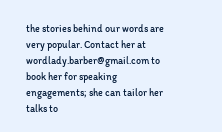the stories behind our words are very popular. Contact her at wordlady.barber@gmail.com to book her for speaking engagements; she can tailor her talks to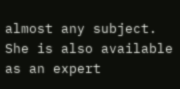almost any subject. She is also available as an expert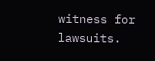witness for lawsuits.